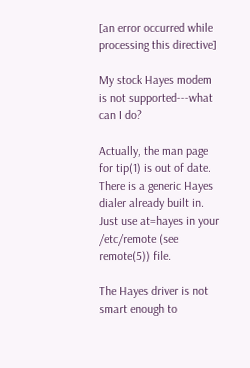[an error occurred while processing this directive]

My stock Hayes modem is not supported---what can I do?

Actually, the man page for tip(1) is out of date. There is a generic Hayes dialer already built in. Just use at=hayes in your /etc/remote (see remote(5)) file.

The Hayes driver is not smart enough to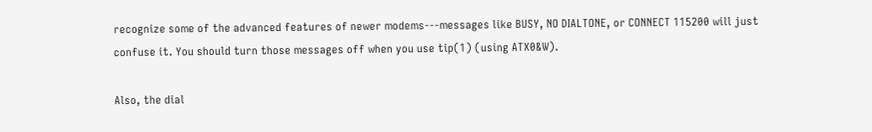recognize some of the advanced features of newer modems---messages like BUSY, NO DIALTONE, or CONNECT 115200 will just confuse it. You should turn those messages off when you use tip(1) (using ATX0&W).

Also, the dial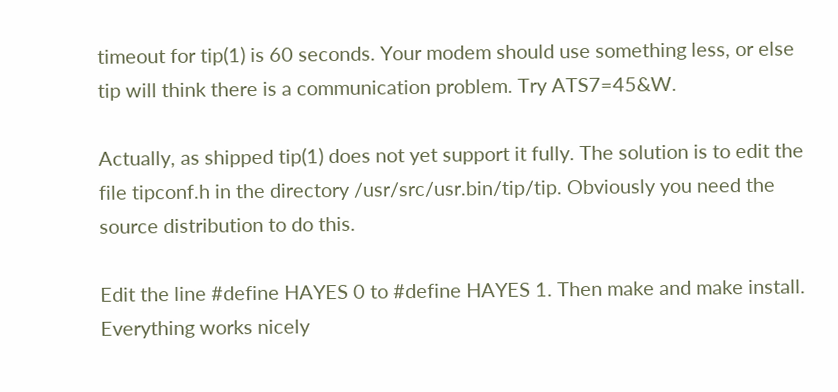timeout for tip(1) is 60 seconds. Your modem should use something less, or else tip will think there is a communication problem. Try ATS7=45&W.

Actually, as shipped tip(1) does not yet support it fully. The solution is to edit the file tipconf.h in the directory /usr/src/usr.bin/tip/tip. Obviously you need the source distribution to do this.

Edit the line #define HAYES 0 to #define HAYES 1. Then make and make install. Everything works nicely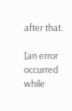after that.

[an error occurred while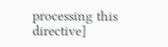processing this directive]